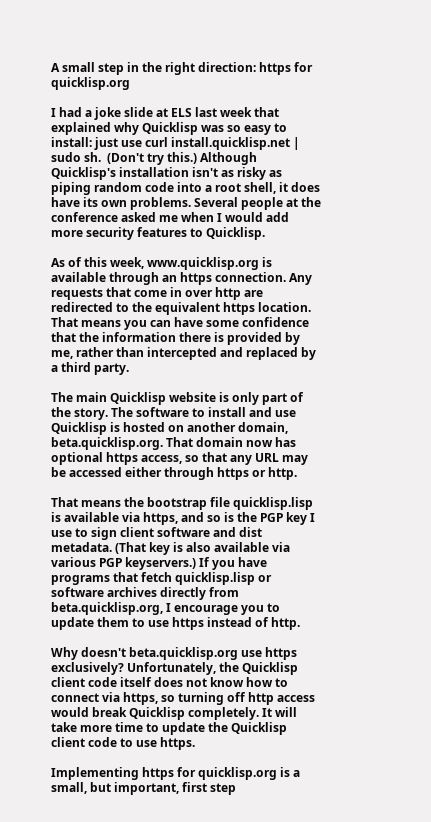A small step in the right direction: https for quicklisp.org

I had a joke slide at ELS last week that explained why Quicklisp was so easy to install: just use curl install.quicklisp.net | sudo sh.  (Don't try this.) Although Quicklisp's installation isn't as risky as piping random code into a root shell, it does have its own problems. Several people at the conference asked me when I would add more security features to Quicklisp.

As of this week, www.quicklisp.org is available through an https connection. Any requests that come in over http are redirected to the equivalent https location. That means you can have some confidence that the information there is provided by me, rather than intercepted and replaced by a third party.

The main Quicklisp website is only part of the story. The software to install and use Quicklisp is hosted on another domain, beta.quicklisp.org. That domain now has optional https access, so that any URL may be accessed either through https or http.

That means the bootstrap file quicklisp.lisp is available via https, and so is the PGP key I use to sign client software and dist metadata. (That key is also available via various PGP keyservers.) If you have programs that fetch quicklisp.lisp or software archives directly from beta.quicklisp.org, I encourage you to update them to use https instead of http.

Why doesn't beta.quicklisp.org use https exclusively? Unfortunately, the Quicklisp client code itself does not know how to connect via https, so turning off http access would break Quicklisp completely. It will take more time to update the Quicklisp client code to use https.

Implementing https for quicklisp.org is a small, but important, first step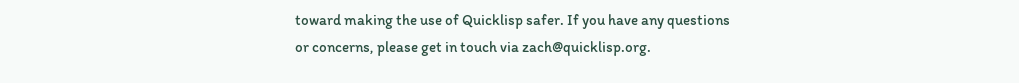toward making the use of Quicklisp safer. If you have any questions or concerns, please get in touch via zach@quicklisp.org.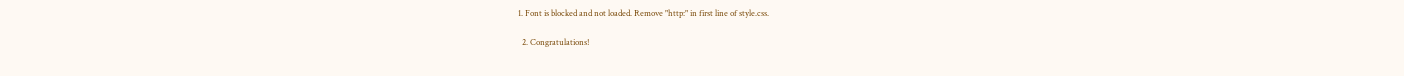1. Font is blocked and not loaded. Remove "http:" in first line of style.css.

  2. Congratulations!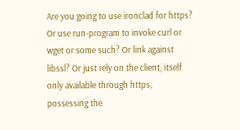Are you going to use ironclad for https? Or use run-program to invoke curl or wget or some such? Or link against libssl? Or just rely on the client, itself only available through https, possessing the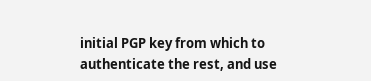initial PGP key from which to authenticate the rest, and use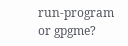run-program or gpgme?